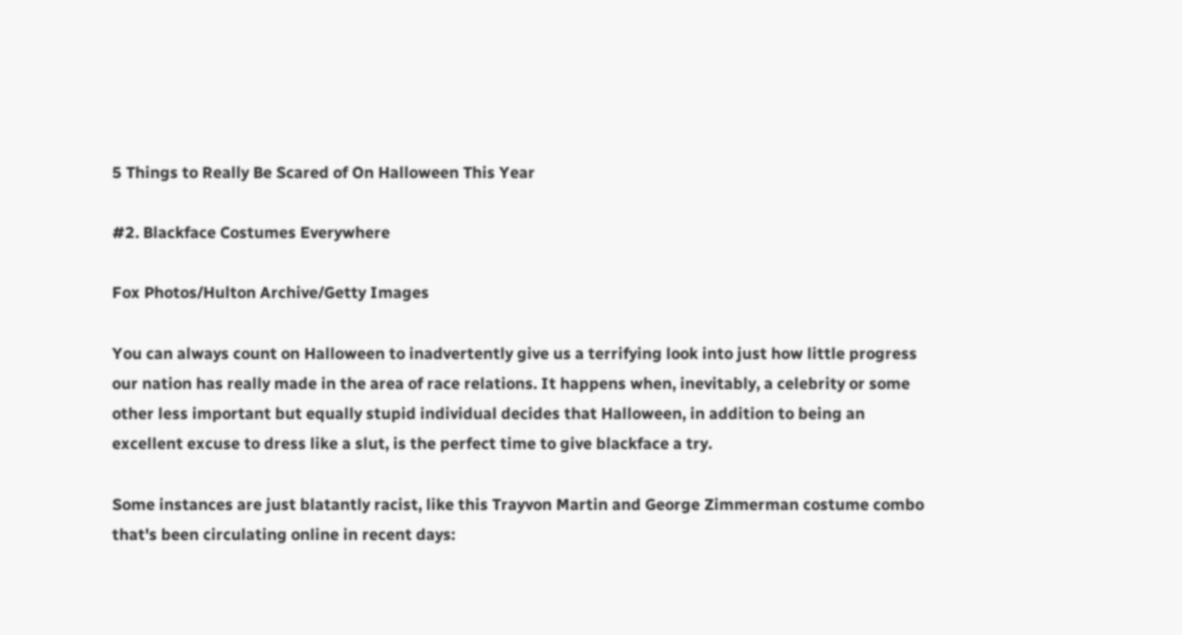5 Things to Really Be Scared of On Halloween This Year

#2. Blackface Costumes Everywhere

Fox Photos/Hulton Archive/Getty Images

You can always count on Halloween to inadvertently give us a terrifying look into just how little progress our nation has really made in the area of race relations. It happens when, inevitably, a celebrity or some other less important but equally stupid individual decides that Halloween, in addition to being an excellent excuse to dress like a slut, is the perfect time to give blackface a try.

Some instances are just blatantly racist, like this Trayvon Martin and George Zimmerman costume combo that's been circulating online in recent days: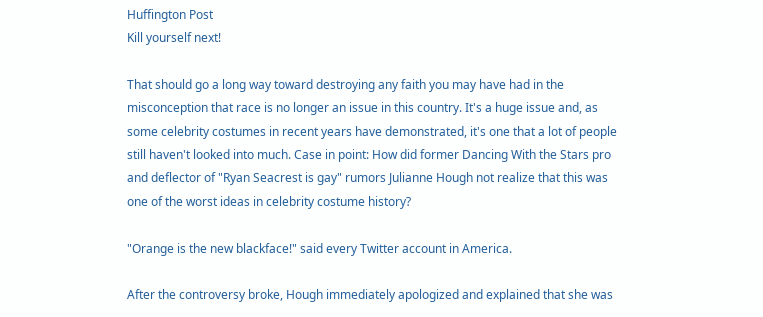Huffington Post
Kill yourself next!

That should go a long way toward destroying any faith you may have had in the misconception that race is no longer an issue in this country. It's a huge issue and, as some celebrity costumes in recent years have demonstrated, it's one that a lot of people still haven't looked into much. Case in point: How did former Dancing With the Stars pro and deflector of "Ryan Seacrest is gay" rumors Julianne Hough not realize that this was one of the worst ideas in celebrity costume history?

"Orange is the new blackface!" said every Twitter account in America.

After the controversy broke, Hough immediately apologized and explained that she was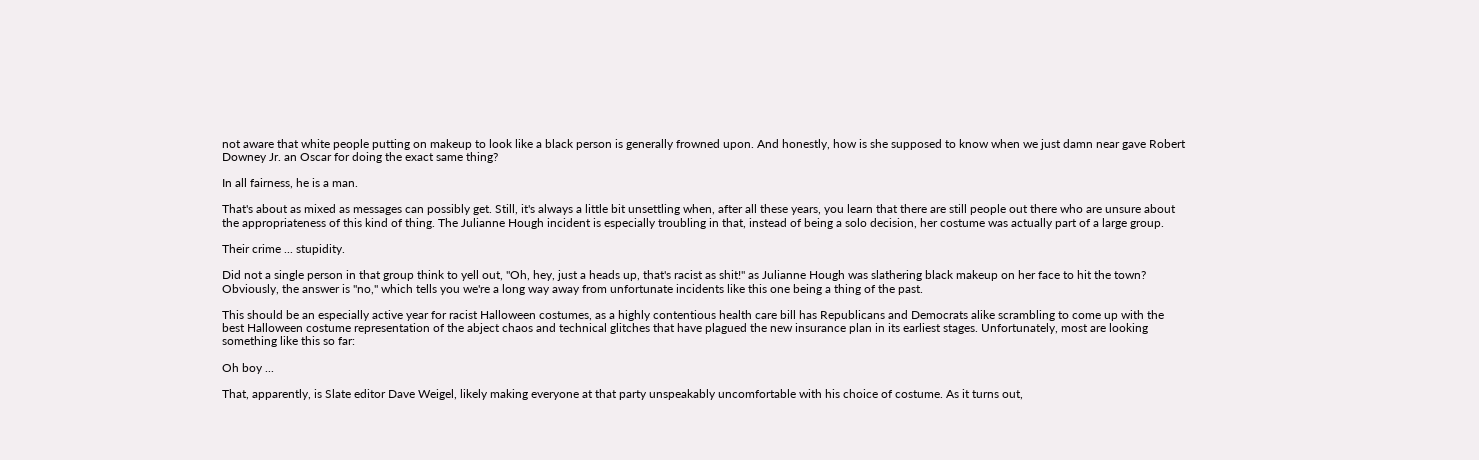not aware that white people putting on makeup to look like a black person is generally frowned upon. And honestly, how is she supposed to know when we just damn near gave Robert Downey Jr. an Oscar for doing the exact same thing?

In all fairness, he is a man.

That's about as mixed as messages can possibly get. Still, it's always a little bit unsettling when, after all these years, you learn that there are still people out there who are unsure about the appropriateness of this kind of thing. The Julianne Hough incident is especially troubling in that, instead of being a solo decision, her costume was actually part of a large group.

Their crime ... stupidity.

Did not a single person in that group think to yell out, "Oh, hey, just a heads up, that's racist as shit!" as Julianne Hough was slathering black makeup on her face to hit the town? Obviously, the answer is "no," which tells you we're a long way away from unfortunate incidents like this one being a thing of the past.

This should be an especially active year for racist Halloween costumes, as a highly contentious health care bill has Republicans and Democrats alike scrambling to come up with the best Halloween costume representation of the abject chaos and technical glitches that have plagued the new insurance plan in its earliest stages. Unfortunately, most are looking something like this so far:

Oh boy ...

That, apparently, is Slate editor Dave Weigel, likely making everyone at that party unspeakably uncomfortable with his choice of costume. As it turns out,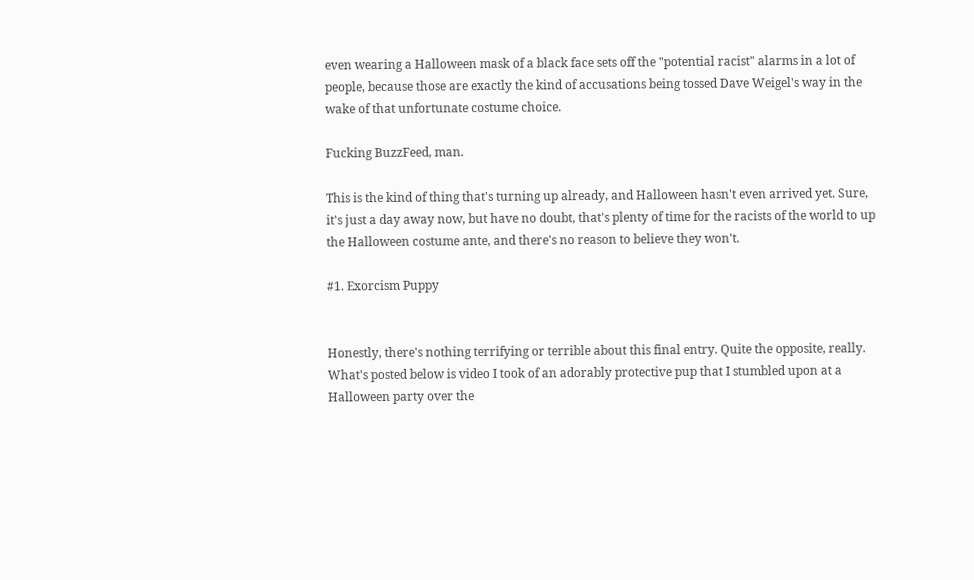even wearing a Halloween mask of a black face sets off the "potential racist" alarms in a lot of people, because those are exactly the kind of accusations being tossed Dave Weigel's way in the wake of that unfortunate costume choice.

Fucking BuzzFeed, man.

This is the kind of thing that's turning up already, and Halloween hasn't even arrived yet. Sure, it's just a day away now, but have no doubt, that's plenty of time for the racists of the world to up the Halloween costume ante, and there's no reason to believe they won't.

#1. Exorcism Puppy


Honestly, there's nothing terrifying or terrible about this final entry. Quite the opposite, really. What's posted below is video I took of an adorably protective pup that I stumbled upon at a Halloween party over the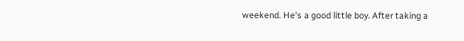weekend. He's a good little boy. After taking a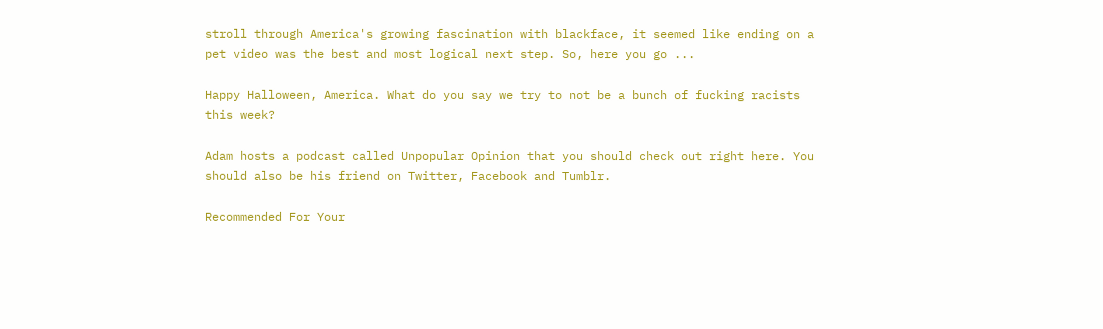stroll through America's growing fascination with blackface, it seemed like ending on a pet video was the best and most logical next step. So, here you go ...

Happy Halloween, America. What do you say we try to not be a bunch of fucking racists this week?

Adam hosts a podcast called Unpopular Opinion that you should check out right here. You should also be his friend on Twitter, Facebook and Tumblr.

Recommended For Your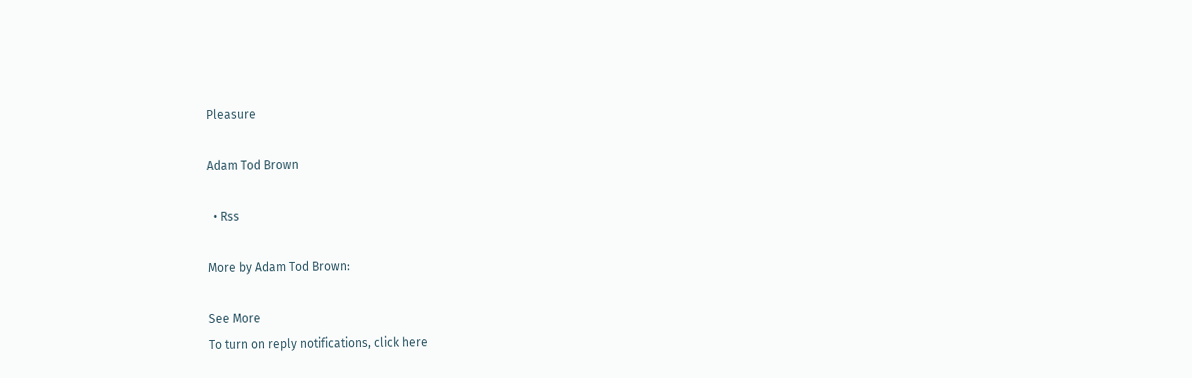Pleasure

Adam Tod Brown

  • Rss

More by Adam Tod Brown:

See More
To turn on reply notifications, click here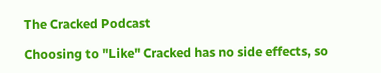The Cracked Podcast

Choosing to "Like" Cracked has no side effects, so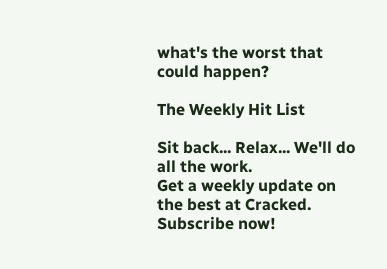what's the worst that could happen?

The Weekly Hit List

Sit back... Relax... We'll do all the work.
Get a weekly update on the best at Cracked. Subscribe now!